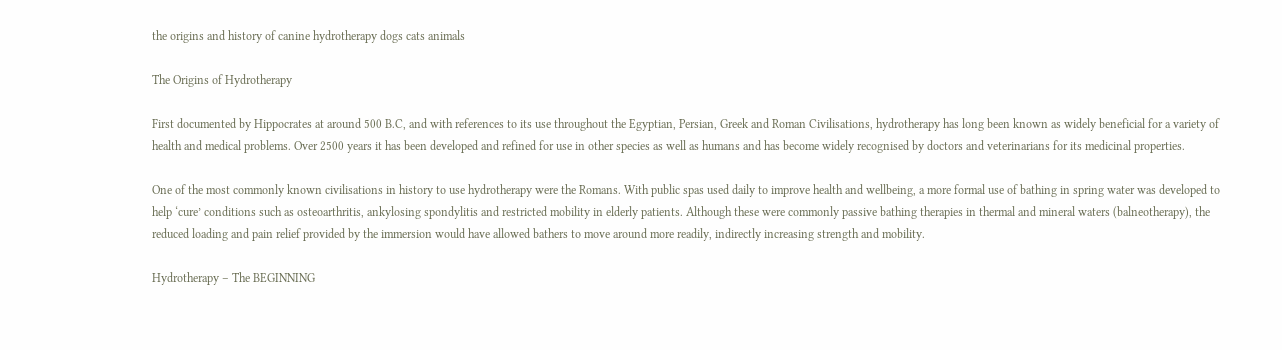the origins and history of canine hydrotherapy dogs cats animals

The Origins of Hydrotherapy

First documented by Hippocrates at around 500 B.C, and with references to its use throughout the Egyptian, Persian, Greek and Roman Civilisations, hydrotherapy has long been known as widely beneficial for a variety of health and medical problems. Over 2500 years it has been developed and refined for use in other species as well as humans and has become widely recognised by doctors and veterinarians for its medicinal properties.

One of the most commonly known civilisations in history to use hydrotherapy were the Romans. With public spas used daily to improve health and wellbeing, a more formal use of bathing in spring water was developed to help ‘cure’ conditions such as osteoarthritis, ankylosing spondylitis and restricted mobility in elderly patients. Although these were commonly passive bathing therapies in thermal and mineral waters (balneotherapy), the reduced loading and pain relief provided by the immersion would have allowed bathers to move around more readily, indirectly increasing strength and mobility.

Hydrotherapy – The BEGINNING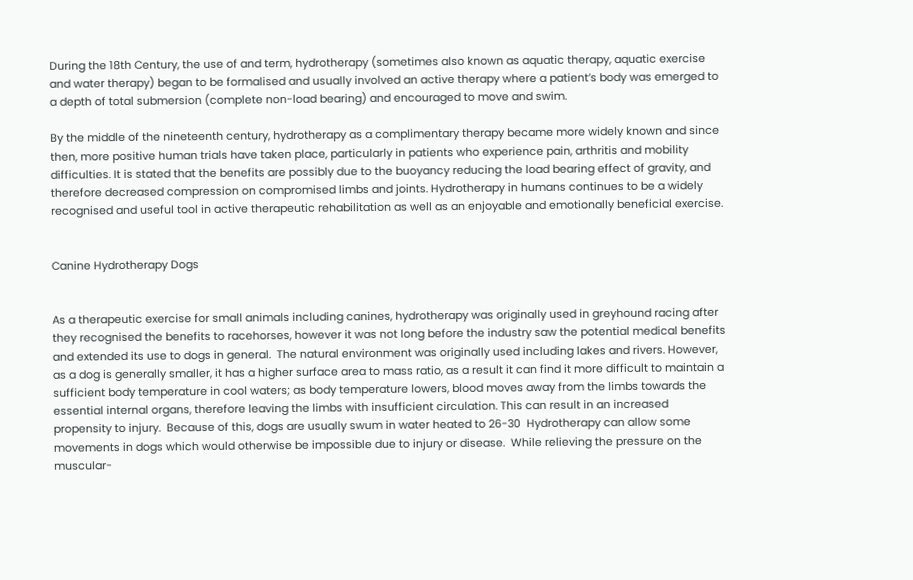During the 18th Century, the use of and term, hydrotherapy (sometimes also known as aquatic therapy, aquatic exercise and water therapy) began to be formalised and usually involved an active therapy where a patient’s body was emerged to a depth of total submersion (complete non-load bearing) and encouraged to move and swim.

By the middle of the nineteenth century, hydrotherapy as a complimentary therapy became more widely known and since then, more positive human trials have taken place, particularly in patients who experience pain, arthritis and mobility difficulties. It is stated that the benefits are possibly due to the buoyancy reducing the load bearing effect of gravity, and therefore decreased compression on compromised limbs and joints. Hydrotherapy in humans continues to be a widely recognised and useful tool in active therapeutic rehabilitation as well as an enjoyable and emotionally beneficial exercise.


Canine Hydrotherapy Dogs


As a therapeutic exercise for small animals including canines, hydrotherapy was originally used in greyhound racing after they recognised the benefits to racehorses, however it was not long before the industry saw the potential medical benefits and extended its use to dogs in general.  The natural environment was originally used including lakes and rivers. However, as a dog is generally smaller, it has a higher surface area to mass ratio, as a result it can find it more difficult to maintain a sufficient body temperature in cool waters; as body temperature lowers, blood moves away from the limbs towards the essential internal organs, therefore leaving the limbs with insufficient circulation. This can result in an increased propensity to injury.  Because of this, dogs are usually swum in water heated to 26-30  Hydrotherapy can allow some movements in dogs which would otherwise be impossible due to injury or disease.  While relieving the pressure on the muscular-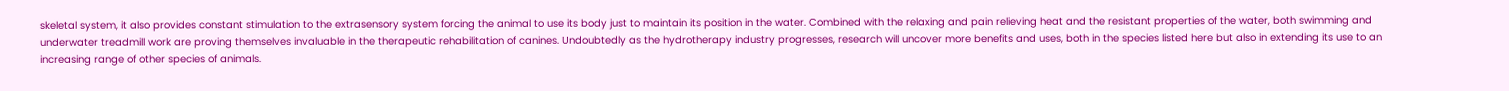skeletal system, it also provides constant stimulation to the extrasensory system forcing the animal to use its body just to maintain its position in the water. Combined with the relaxing and pain relieving heat and the resistant properties of the water, both swimming and underwater treadmill work are proving themselves invaluable in the therapeutic rehabilitation of canines. Undoubtedly as the hydrotherapy industry progresses, research will uncover more benefits and uses, both in the species listed here but also in extending its use to an increasing range of other species of animals.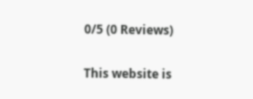0/5 (0 Reviews)

This website is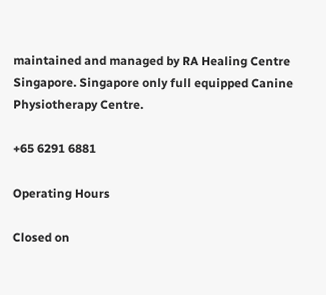maintained and managed by RA Healing Centre Singapore. Singapore only full equipped Canine Physiotherapy Centre.

+65 6291 6881

Operating Hours

Closed on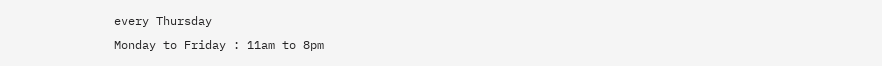every Thursday
Monday to Friday : 11am to 8pm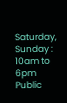Saturday, Sunday : 10am to 6pm
Public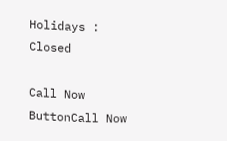Holidays : Closed

Call Now ButtonCall Now